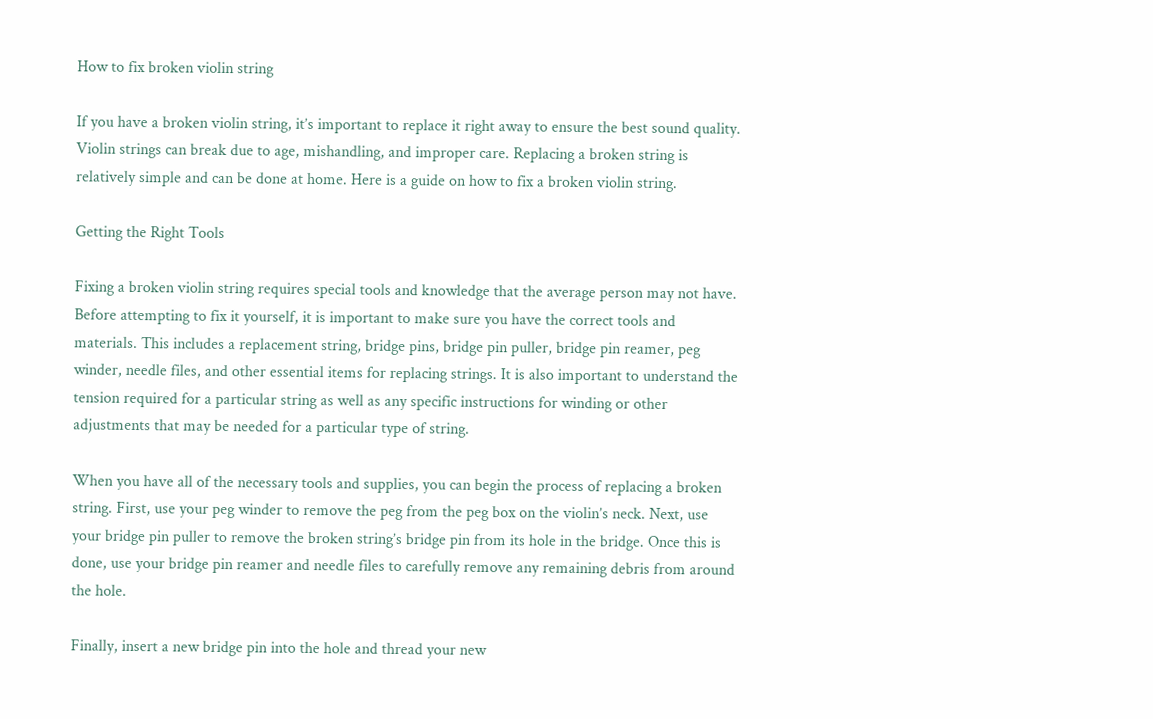How to fix broken violin string

If you have a broken violin string, it’s important to replace it right away to ensure the best sound quality. Violin strings can break due to age, mishandling, and improper care. Replacing a broken string is relatively simple and can be done at home. Here is a guide on how to fix a broken violin string.

Getting the Right Tools

Fixing a broken violin string requires special tools and knowledge that the average person may not have. Before attempting to fix it yourself, it is important to make sure you have the correct tools and materials. This includes a replacement string, bridge pins, bridge pin puller, bridge pin reamer, peg winder, needle files, and other essential items for replacing strings. It is also important to understand the tension required for a particular string as well as any specific instructions for winding or other adjustments that may be needed for a particular type of string.

When you have all of the necessary tools and supplies, you can begin the process of replacing a broken string. First, use your peg winder to remove the peg from the peg box on the violin’s neck. Next, use your bridge pin puller to remove the broken string’s bridge pin from its hole in the bridge. Once this is done, use your bridge pin reamer and needle files to carefully remove any remaining debris from around the hole.

Finally, insert a new bridge pin into the hole and thread your new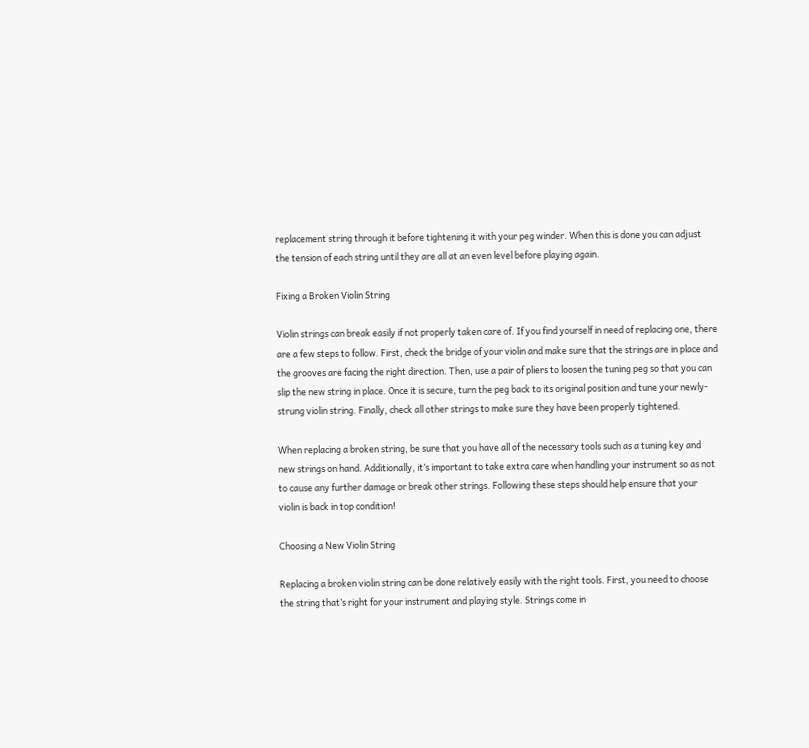replacement string through it before tightening it with your peg winder. When this is done you can adjust the tension of each string until they are all at an even level before playing again.

Fixing a Broken Violin String

Violin strings can break easily if not properly taken care of. If you find yourself in need of replacing one, there are a few steps to follow. First, check the bridge of your violin and make sure that the strings are in place and the grooves are facing the right direction. Then, use a pair of pliers to loosen the tuning peg so that you can slip the new string in place. Once it is secure, turn the peg back to its original position and tune your newly-strung violin string. Finally, check all other strings to make sure they have been properly tightened.

When replacing a broken string, be sure that you have all of the necessary tools such as a tuning key and new strings on hand. Additionally, it’s important to take extra care when handling your instrument so as not to cause any further damage or break other strings. Following these steps should help ensure that your violin is back in top condition!

Choosing a New Violin String

Replacing a broken violin string can be done relatively easily with the right tools. First, you need to choose the string that’s right for your instrument and playing style. Strings come in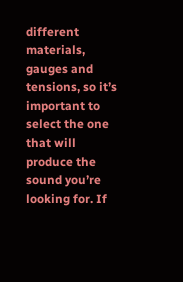different materials, gauges and tensions, so it’s important to select the one that will produce the sound you’re looking for. If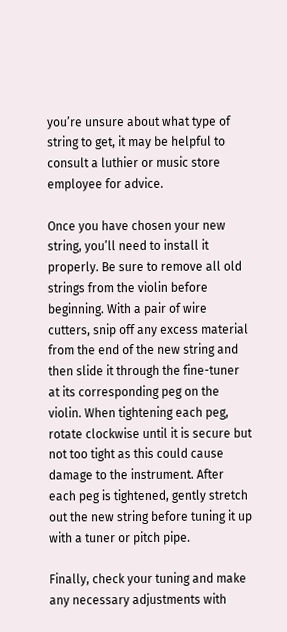you’re unsure about what type of string to get, it may be helpful to consult a luthier or music store employee for advice.

Once you have chosen your new string, you’ll need to install it properly. Be sure to remove all old strings from the violin before beginning. With a pair of wire cutters, snip off any excess material from the end of the new string and then slide it through the fine-tuner at its corresponding peg on the violin. When tightening each peg, rotate clockwise until it is secure but not too tight as this could cause damage to the instrument. After each peg is tightened, gently stretch out the new string before tuning it up with a tuner or pitch pipe.

Finally, check your tuning and make any necessary adjustments with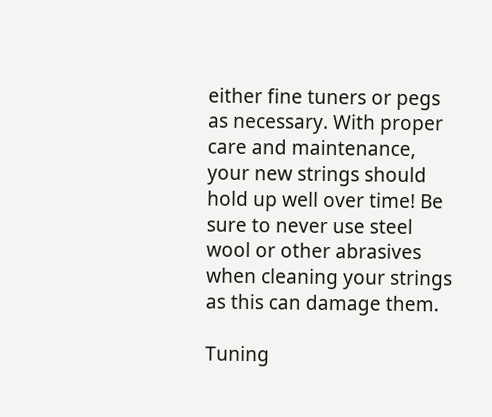either fine tuners or pegs as necessary. With proper care and maintenance, your new strings should hold up well over time! Be sure to never use steel wool or other abrasives when cleaning your strings as this can damage them.

Tuning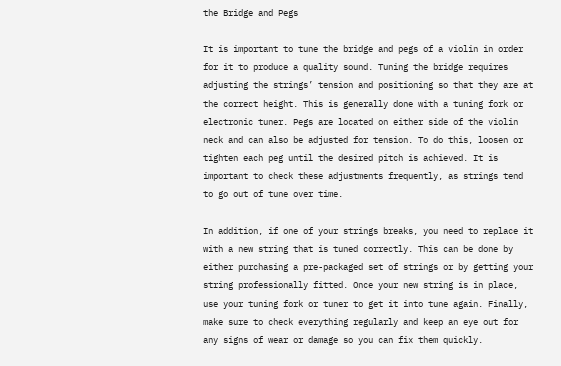the Bridge and Pegs

It is important to tune the bridge and pegs of a violin in order for it to produce a quality sound. Tuning the bridge requires adjusting the strings’ tension and positioning so that they are at the correct height. This is generally done with a tuning fork or electronic tuner. Pegs are located on either side of the violin neck and can also be adjusted for tension. To do this, loosen or tighten each peg until the desired pitch is achieved. It is important to check these adjustments frequently, as strings tend to go out of tune over time.

In addition, if one of your strings breaks, you need to replace it with a new string that is tuned correctly. This can be done by either purchasing a pre-packaged set of strings or by getting your string professionally fitted. Once your new string is in place, use your tuning fork or tuner to get it into tune again. Finally, make sure to check everything regularly and keep an eye out for any signs of wear or damage so you can fix them quickly.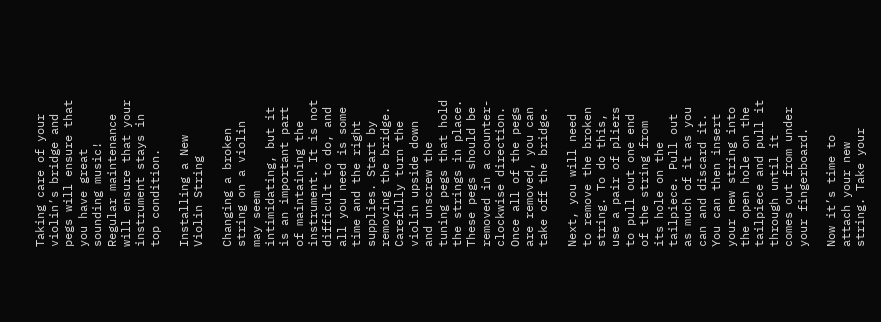Taking care of your violin’s bridge and pegs will ensure that you have great sounding music! Regular maintenance will ensure that your instrument stays in top condition.

Installing a New Violin String

Changing a broken string on a violin may seem intimidating, but it is an important part of maintaining the instrument. It is not difficult to do, and all you need is some time and the right supplies. Start by removing the bridge. Carefully turn the violin upside down and unscrew the tuning pegs that hold the strings in place. These pegs should be removed in a counter-clockwise direction. Once all of the pegs are removed, you can take off the bridge.

Next, you will need to remove the broken string. To do this, use a pair of pliers to pull out one end of the string from its hole on the tailpiece. Pull out as much of it as you can and discard it. You can then insert your new string into the open hole on the tailpiece and pull it through until it comes out from under your fingerboard.

Now it’s time to attach your new string. Take your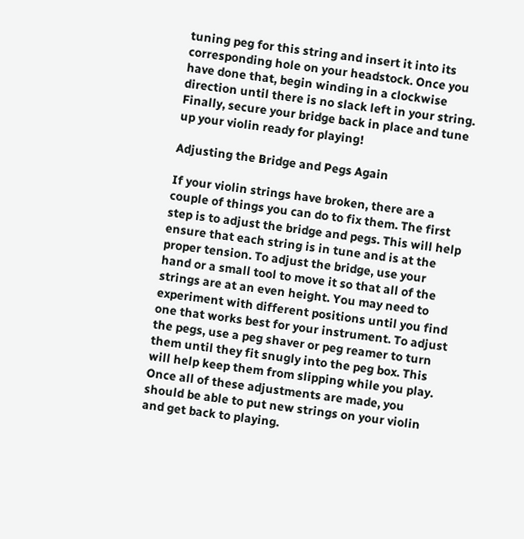tuning peg for this string and insert it into its corresponding hole on your headstock. Once you have done that, begin winding in a clockwise direction until there is no slack left in your string. Finally, secure your bridge back in place and tune up your violin ready for playing!

Adjusting the Bridge and Pegs Again

If your violin strings have broken, there are a couple of things you can do to fix them. The first step is to adjust the bridge and pegs. This will help ensure that each string is in tune and is at the proper tension. To adjust the bridge, use your hand or a small tool to move it so that all of the strings are at an even height. You may need to experiment with different positions until you find one that works best for your instrument. To adjust the pegs, use a peg shaver or peg reamer to turn them until they fit snugly into the peg box. This will help keep them from slipping while you play. Once all of these adjustments are made, you should be able to put new strings on your violin and get back to playing.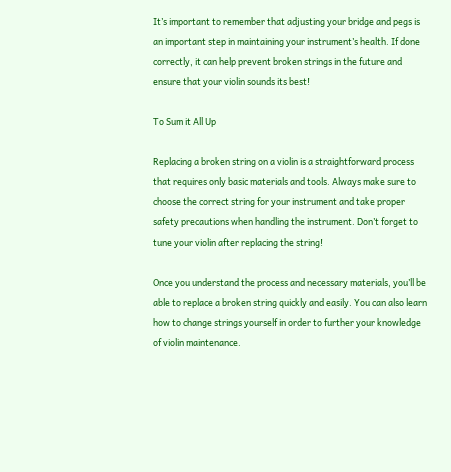It’s important to remember that adjusting your bridge and pegs is an important step in maintaining your instrument’s health. If done correctly, it can help prevent broken strings in the future and ensure that your violin sounds its best!

To Sum it All Up

Replacing a broken string on a violin is a straightforward process that requires only basic materials and tools. Always make sure to choose the correct string for your instrument and take proper safety precautions when handling the instrument. Don’t forget to tune your violin after replacing the string!

Once you understand the process and necessary materials, you’ll be able to replace a broken string quickly and easily. You can also learn how to change strings yourself in order to further your knowledge of violin maintenance.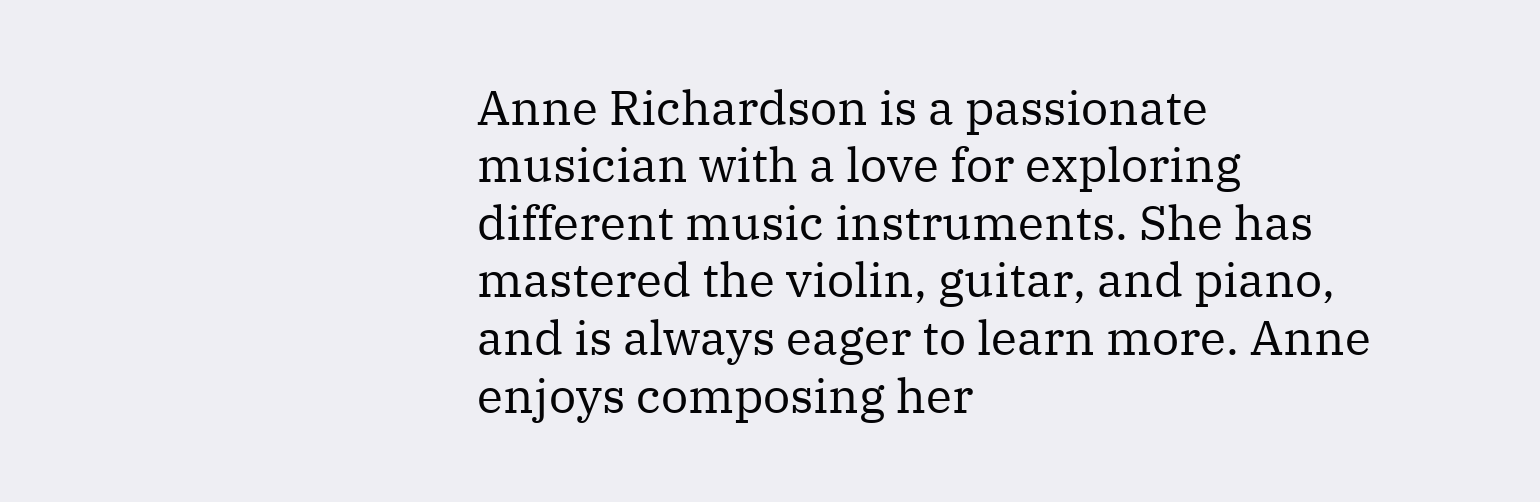Anne Richardson is a passionate musician with a love for exploring different music instruments. She has mastered the violin, guitar, and piano, and is always eager to learn more. Anne enjoys composing her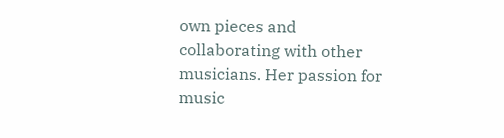own pieces and collaborating with other musicians. Her passion for music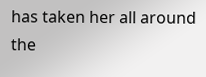has taken her all around the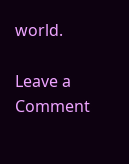world.

Leave a Comment